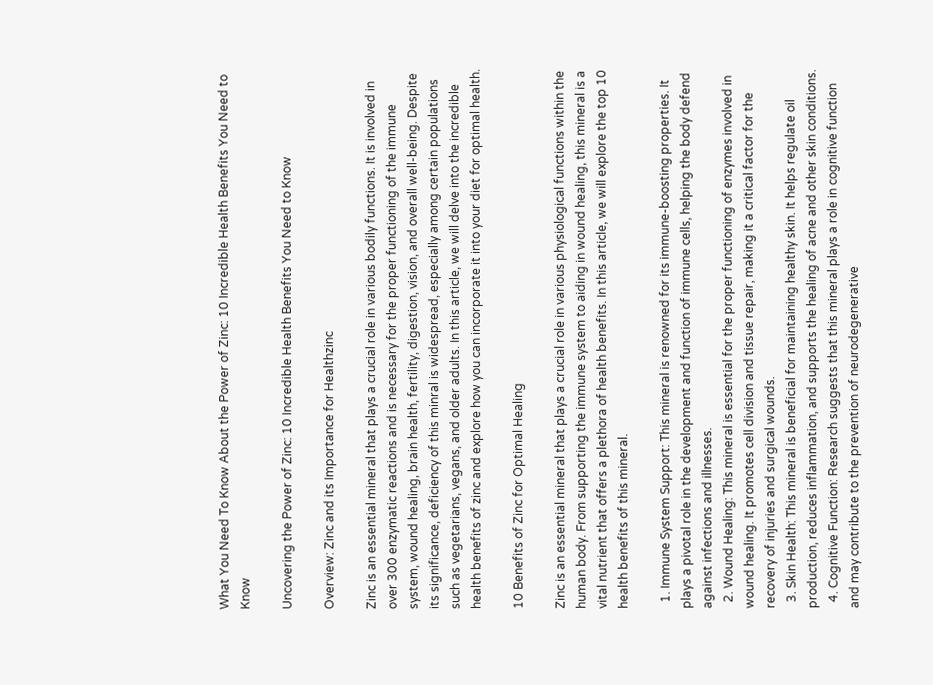What You Need To Know About the Power of Zinc: 10 Incredible Health Benefits You Need to Know

Uncovering the Power of Zinc: 10 Incredible Health Benefits You Need to Know

Overview: Zinc and its Importance for Healthzinc

Zinc is an essential mineral that plays a crucial role in various bodily functions. It is involved in over 300 enzymatic reactions and is necessary for the proper functioning of the immune system, wound healing, brain health, fertility, digestion, vision, and overall well-being. Despite its significance, deficiency of this minral is widespread, especially among certain populations such as vegetarians, vegans, and older adults. In this article, we will delve into the incredible health benefits of zinc and explore how you can incorporate it into your diet for optimal health.

10 Benefits of Zinc for Optimal Healing

Zinc is an essential mineral that plays a crucial role in various physiological functions within the human body. From supporting the immune system to aiding in wound healing, this mineral is a vital nutrient that offers a plethora of health benefits. In this article, we will explore the top 10 health benefits of this mineral.

  1. Immune System Support: This mineral is renowned for its immune-boosting properties. It plays a pivotal role in the development and function of immune cells, helping the body defend against infections and illnesses.
  2. Wound Healing: This mineral is essential for the proper functioning of enzymes involved in wound healing. It promotes cell division and tissue repair, making it a critical factor for the recovery of injuries and surgical wounds.
  3. Skin Health: This mineral is beneficial for maintaining healthy skin. It helps regulate oil production, reduces inflammation, and supports the healing of acne and other skin conditions.
  4. Cognitive Function: Research suggests that this mineral plays a role in cognitive function and may contribute to the prevention of neurodegenerative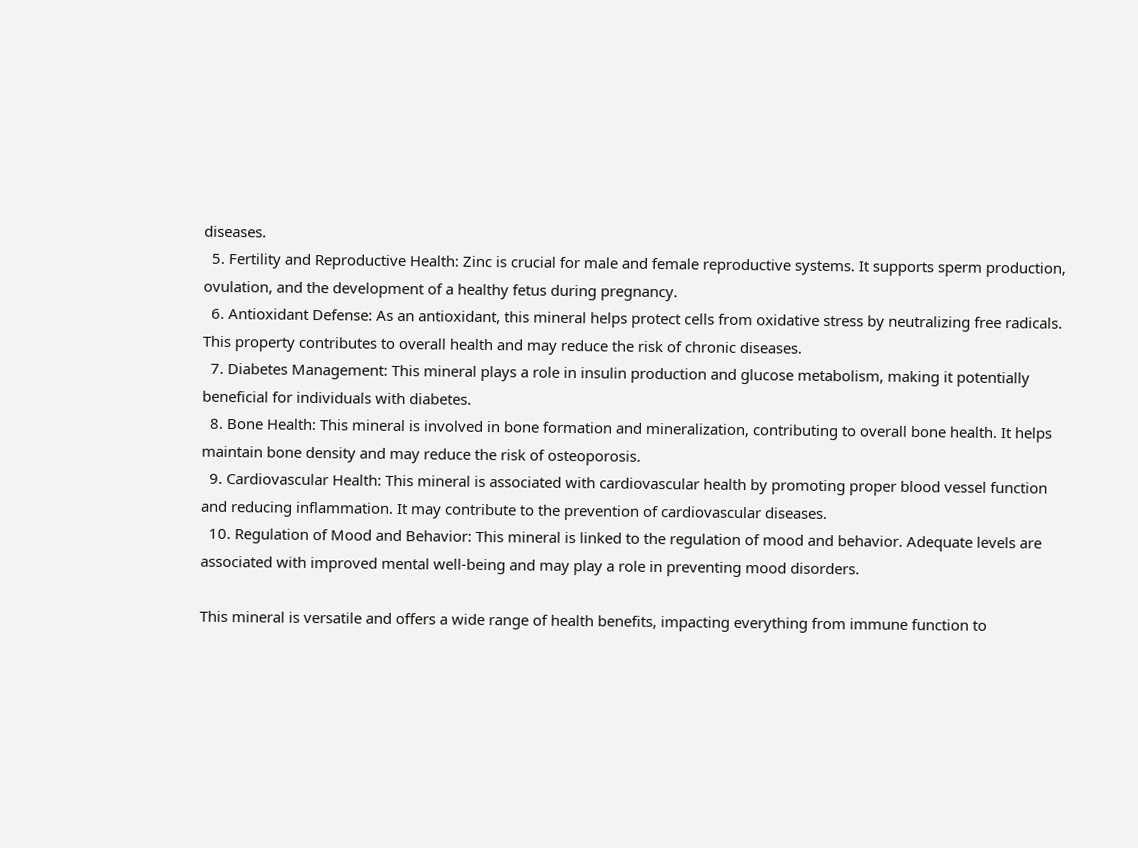diseases.
  5. Fertility and Reproductive Health: Zinc is crucial for male and female reproductive systems. It supports sperm production, ovulation, and the development of a healthy fetus during pregnancy.
  6. Antioxidant Defense: As an antioxidant, this mineral helps protect cells from oxidative stress by neutralizing free radicals. This property contributes to overall health and may reduce the risk of chronic diseases.
  7. Diabetes Management: This mineral plays a role in insulin production and glucose metabolism, making it potentially beneficial for individuals with diabetes.
  8. Bone Health: This mineral is involved in bone formation and mineralization, contributing to overall bone health. It helps maintain bone density and may reduce the risk of osteoporosis.
  9. Cardiovascular Health: This mineral is associated with cardiovascular health by promoting proper blood vessel function and reducing inflammation. It may contribute to the prevention of cardiovascular diseases.
  10. Regulation of Mood and Behavior: This mineral is linked to the regulation of mood and behavior. Adequate levels are associated with improved mental well-being and may play a role in preventing mood disorders.

This mineral is versatile and offers a wide range of health benefits, impacting everything from immune function to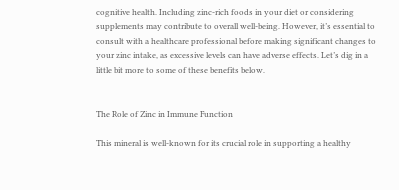cognitive health. Including zinc-rich foods in your diet or considering supplements may contribute to overall well-being. However, it’s essential to consult with a healthcare professional before making significant changes to your zinc intake, as excessive levels can have adverse effects. Let’s dig in a little bit more to some of these benefits below.


The Role of Zinc in Immune Function

This mineral is well-known for its crucial role in supporting a healthy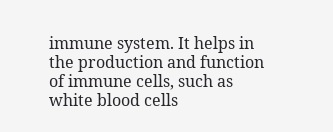immune system. It helps in the production and function of immune cells, such as white blood cells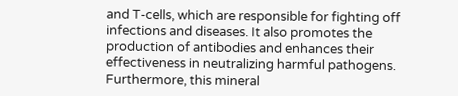and T-cells, which are responsible for fighting off infections and diseases. It also promotes the production of antibodies and enhances their effectiveness in neutralizing harmful pathogens. Furthermore, this mineral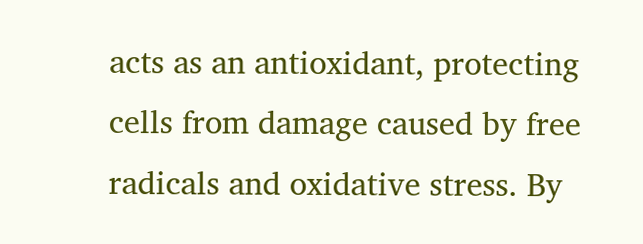acts as an antioxidant, protecting cells from damage caused by free radicals and oxidative stress. By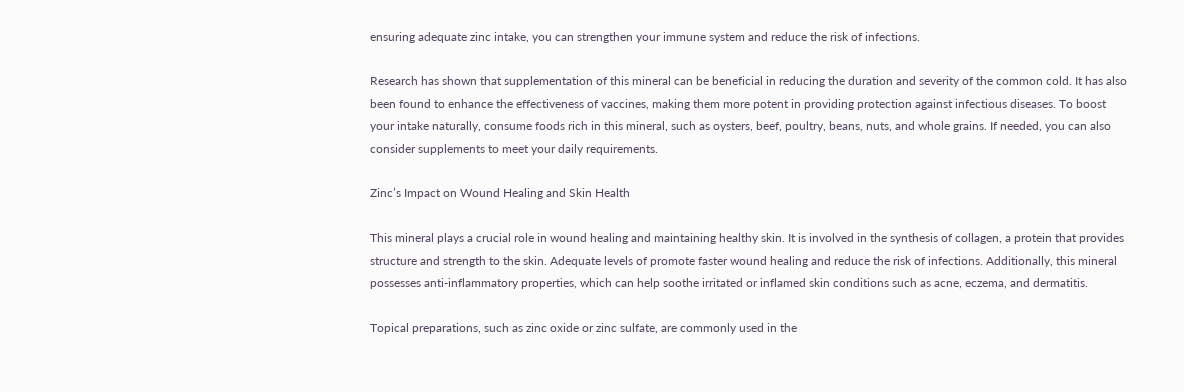ensuring adequate zinc intake, you can strengthen your immune system and reduce the risk of infections.

Research has shown that supplementation of this mineral can be beneficial in reducing the duration and severity of the common cold. It has also been found to enhance the effectiveness of vaccines, making them more potent in providing protection against infectious diseases. To boost your intake naturally, consume foods rich in this mineral, such as oysters, beef, poultry, beans, nuts, and whole grains. If needed, you can also consider supplements to meet your daily requirements.

Zinc’s Impact on Wound Healing and Skin Health

This mineral plays a crucial role in wound healing and maintaining healthy skin. It is involved in the synthesis of collagen, a protein that provides structure and strength to the skin. Adequate levels of promote faster wound healing and reduce the risk of infections. Additionally, this mineral possesses anti-inflammatory properties, which can help soothe irritated or inflamed skin conditions such as acne, eczema, and dermatitis.

Topical preparations, such as zinc oxide or zinc sulfate, are commonly used in the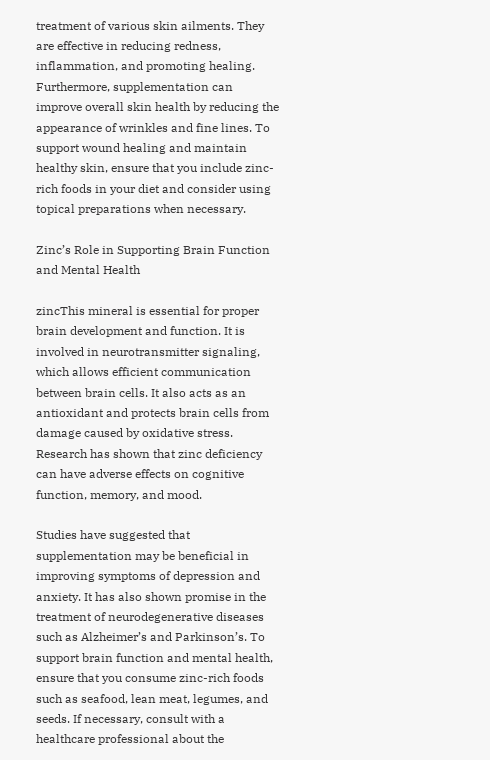treatment of various skin ailments. They are effective in reducing redness, inflammation, and promoting healing. Furthermore, supplementation can improve overall skin health by reducing the appearance of wrinkles and fine lines. To support wound healing and maintain healthy skin, ensure that you include zinc-rich foods in your diet and consider using topical preparations when necessary.

Zinc’s Role in Supporting Brain Function and Mental Health

zincThis mineral is essential for proper brain development and function. It is involved in neurotransmitter signaling, which allows efficient communication between brain cells. It also acts as an antioxidant and protects brain cells from damage caused by oxidative stress. Research has shown that zinc deficiency can have adverse effects on cognitive function, memory, and mood.

Studies have suggested that supplementation may be beneficial in improving symptoms of depression and anxiety. It has also shown promise in the treatment of neurodegenerative diseases such as Alzheimer’s and Parkinson’s. To support brain function and mental health, ensure that you consume zinc-rich foods such as seafood, lean meat, legumes, and seeds. If necessary, consult with a healthcare professional about the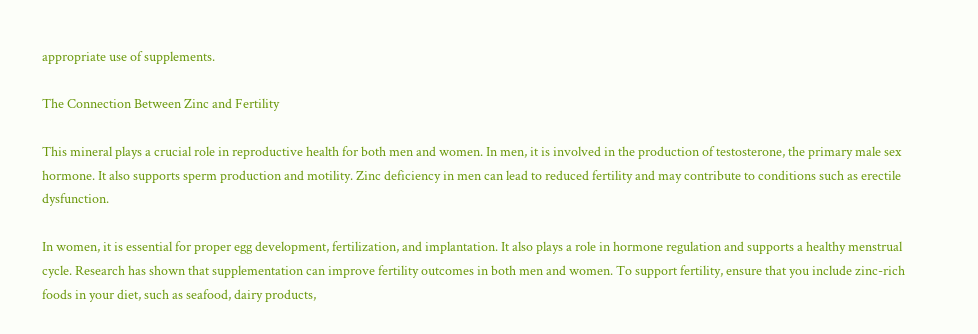appropriate use of supplements.

The Connection Between Zinc and Fertility

This mineral plays a crucial role in reproductive health for both men and women. In men, it is involved in the production of testosterone, the primary male sex hormone. It also supports sperm production and motility. Zinc deficiency in men can lead to reduced fertility and may contribute to conditions such as erectile dysfunction.

In women, it is essential for proper egg development, fertilization, and implantation. It also plays a role in hormone regulation and supports a healthy menstrual cycle. Research has shown that supplementation can improve fertility outcomes in both men and women. To support fertility, ensure that you include zinc-rich foods in your diet, such as seafood, dairy products,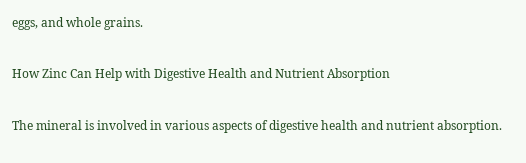eggs, and whole grains.

How Zinc Can Help with Digestive Health and Nutrient Absorption

The mineral is involved in various aspects of digestive health and nutrient absorption.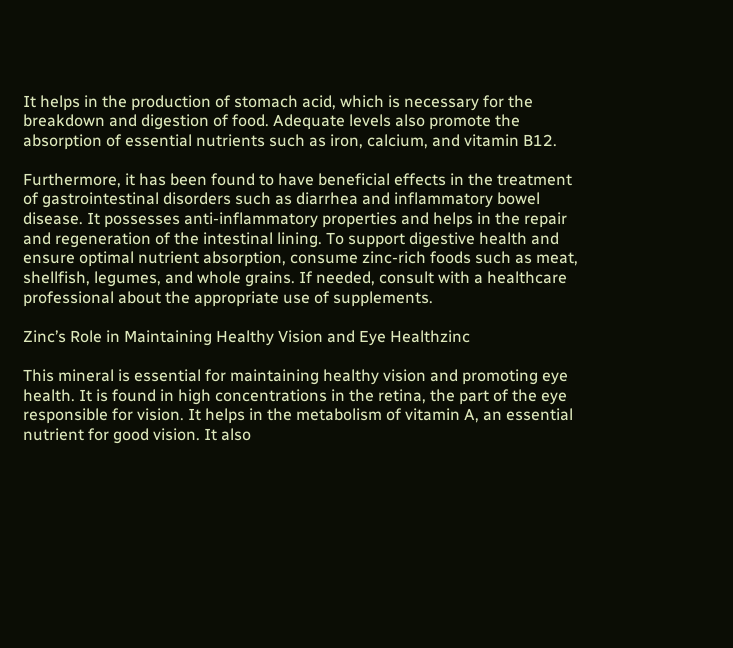It helps in the production of stomach acid, which is necessary for the breakdown and digestion of food. Adequate levels also promote the absorption of essential nutrients such as iron, calcium, and vitamin B12.

Furthermore, it has been found to have beneficial effects in the treatment of gastrointestinal disorders such as diarrhea and inflammatory bowel disease. It possesses anti-inflammatory properties and helps in the repair and regeneration of the intestinal lining. To support digestive health and ensure optimal nutrient absorption, consume zinc-rich foods such as meat, shellfish, legumes, and whole grains. If needed, consult with a healthcare professional about the appropriate use of supplements.

Zinc’s Role in Maintaining Healthy Vision and Eye Healthzinc

This mineral is essential for maintaining healthy vision and promoting eye health. It is found in high concentrations in the retina, the part of the eye responsible for vision. It helps in the metabolism of vitamin A, an essential nutrient for good vision. It also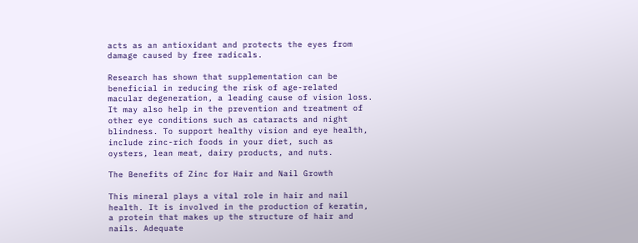acts as an antioxidant and protects the eyes from damage caused by free radicals.

Research has shown that supplementation can be beneficial in reducing the risk of age-related macular degeneration, a leading cause of vision loss. It may also help in the prevention and treatment of other eye conditions such as cataracts and night blindness. To support healthy vision and eye health, include zinc-rich foods in your diet, such as oysters, lean meat, dairy products, and nuts.

The Benefits of Zinc for Hair and Nail Growth

This mineral plays a vital role in hair and nail health. It is involved in the production of keratin, a protein that makes up the structure of hair and nails. Adequate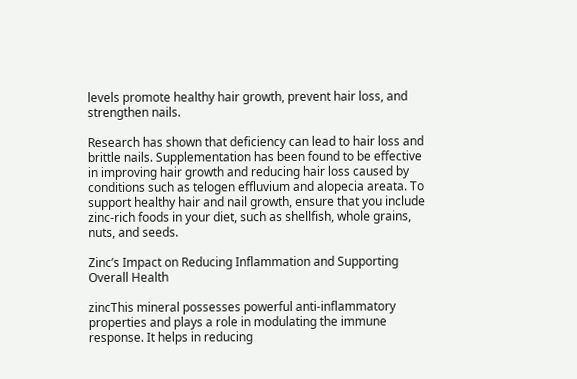levels promote healthy hair growth, prevent hair loss, and strengthen nails.

Research has shown that deficiency can lead to hair loss and brittle nails. Supplementation has been found to be effective in improving hair growth and reducing hair loss caused by conditions such as telogen effluvium and alopecia areata. To support healthy hair and nail growth, ensure that you include zinc-rich foods in your diet, such as shellfish, whole grains, nuts, and seeds.

Zinc’s Impact on Reducing Inflammation and Supporting Overall Health

zincThis mineral possesses powerful anti-inflammatory properties and plays a role in modulating the immune response. It helps in reducing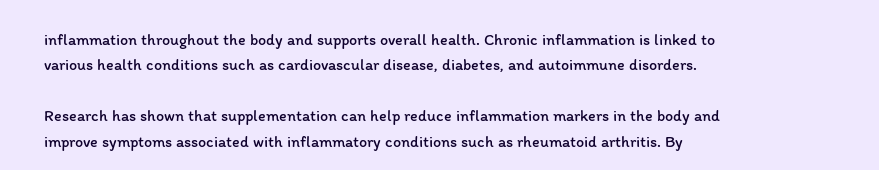inflammation throughout the body and supports overall health. Chronic inflammation is linked to various health conditions such as cardiovascular disease, diabetes, and autoimmune disorders.

Research has shown that supplementation can help reduce inflammation markers in the body and improve symptoms associated with inflammatory conditions such as rheumatoid arthritis. By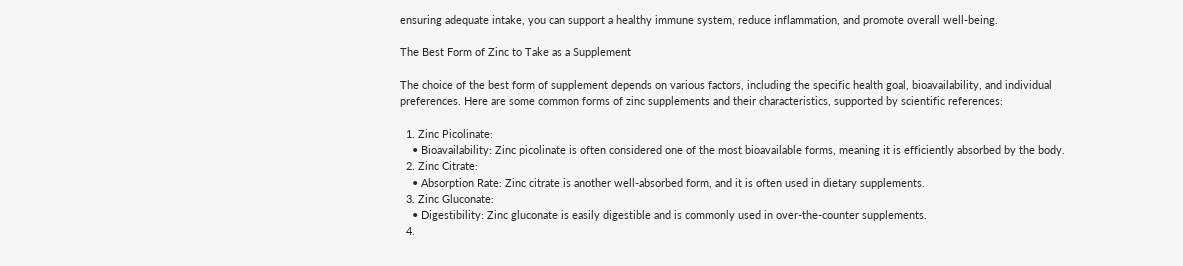ensuring adequate intake, you can support a healthy immune system, reduce inflammation, and promote overall well-being.

The Best Form of Zinc to Take as a Supplement

The choice of the best form of supplement depends on various factors, including the specific health goal, bioavailability, and individual preferences. Here are some common forms of zinc supplements and their characteristics, supported by scientific references:

  1. Zinc Picolinate:
    • Bioavailability: Zinc picolinate is often considered one of the most bioavailable forms, meaning it is efficiently absorbed by the body.
  2. Zinc Citrate:
    • Absorption Rate: Zinc citrate is another well-absorbed form, and it is often used in dietary supplements.
  3. Zinc Gluconate:
    • Digestibility: Zinc gluconate is easily digestible and is commonly used in over-the-counter supplements.
  4.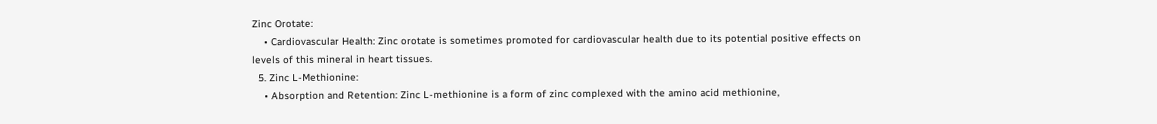Zinc Orotate:
    • Cardiovascular Health: Zinc orotate is sometimes promoted for cardiovascular health due to its potential positive effects on levels of this mineral in heart tissues.
  5. Zinc L-Methionine:
    • Absorption and Retention: Zinc L-methionine is a form of zinc complexed with the amino acid methionine,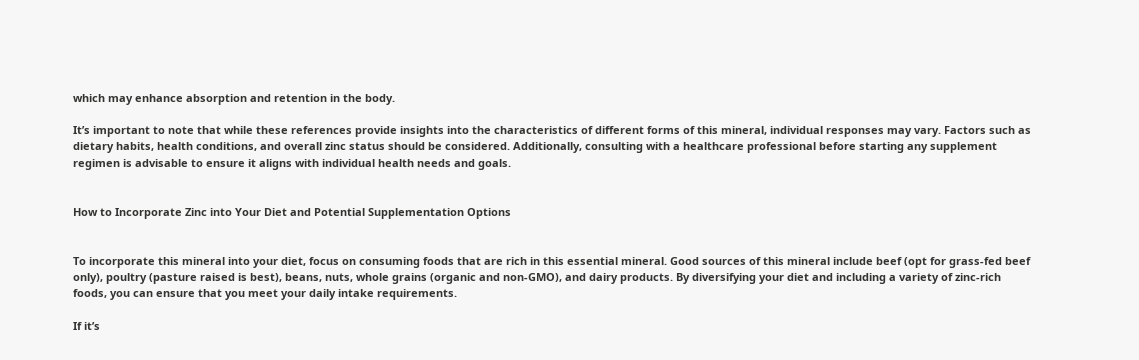which may enhance absorption and retention in the body.

It’s important to note that while these references provide insights into the characteristics of different forms of this mineral, individual responses may vary. Factors such as dietary habits, health conditions, and overall zinc status should be considered. Additionally, consulting with a healthcare professional before starting any supplement regimen is advisable to ensure it aligns with individual health needs and goals.


How to Incorporate Zinc into Your Diet and Potential Supplementation Options


To incorporate this mineral into your diet, focus on consuming foods that are rich in this essential mineral. Good sources of this mineral include beef (opt for grass-fed beef only), poultry (pasture raised is best), beans, nuts, whole grains (organic and non-GMO), and dairy products. By diversifying your diet and including a variety of zinc-rich foods, you can ensure that you meet your daily intake requirements.

If it’s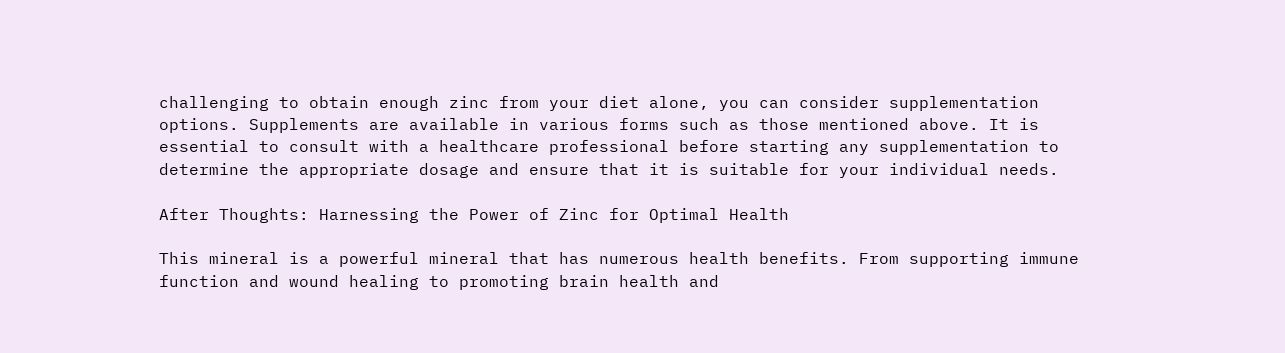challenging to obtain enough zinc from your diet alone, you can consider supplementation options. Supplements are available in various forms such as those mentioned above. It is essential to consult with a healthcare professional before starting any supplementation to determine the appropriate dosage and ensure that it is suitable for your individual needs.

After Thoughts: Harnessing the Power of Zinc for Optimal Health

This mineral is a powerful mineral that has numerous health benefits. From supporting immune function and wound healing to promoting brain health and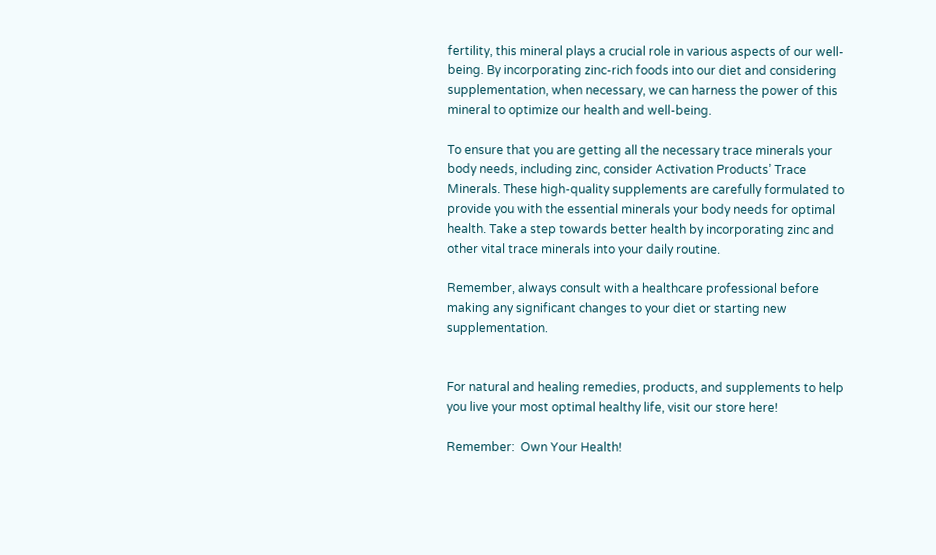fertility, this mineral plays a crucial role in various aspects of our well-being. By incorporating zinc-rich foods into our diet and considering supplementation, when necessary, we can harness the power of this mineral to optimize our health and well-being.

To ensure that you are getting all the necessary trace minerals your body needs, including zinc, consider Activation Products’ Trace Minerals. These high-quality supplements are carefully formulated to provide you with the essential minerals your body needs for optimal health. Take a step towards better health by incorporating zinc and other vital trace minerals into your daily routine.

Remember, always consult with a healthcare professional before making any significant changes to your diet or starting new supplementation.


For natural and healing remedies, products, and supplements to help you live your most optimal healthy life, visit our store here!

Remember:  Own Your Health!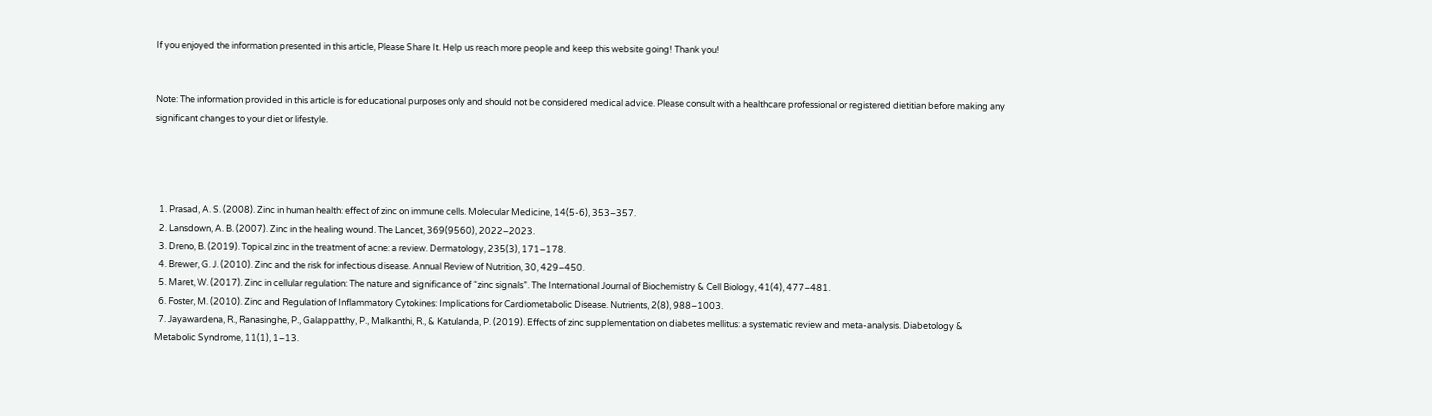If you enjoyed the information presented in this article, Please Share It. Help us reach more people and keep this website going! Thank you!


Note: The information provided in this article is for educational purposes only and should not be considered medical advice. Please consult with a healthcare professional or registered dietitian before making any significant changes to your diet or lifestyle.




  1. Prasad, A. S. (2008). Zinc in human health: effect of zinc on immune cells. Molecular Medicine, 14(5-6), 353–357.
  2. Lansdown, A. B. (2007). Zinc in the healing wound. The Lancet, 369(9560), 2022–2023.
  3. Dreno, B. (2019). Topical zinc in the treatment of acne: a review. Dermatology, 235(3), 171–178.
  4. Brewer, G. J. (2010). Zinc and the risk for infectious disease. Annual Review of Nutrition, 30, 429–450.
  5. Maret, W. (2017). Zinc in cellular regulation: The nature and significance of “zinc signals”. The International Journal of Biochemistry & Cell Biology, 41(4), 477–481.
  6. Foster, M. (2010). Zinc and Regulation of Inflammatory Cytokines: Implications for Cardiometabolic Disease. Nutrients, 2(8), 988–1003.
  7. Jayawardena, R., Ranasinghe, P., Galappatthy, P., Malkanthi, R., & Katulanda, P. (2019). Effects of zinc supplementation on diabetes mellitus: a systematic review and meta-analysis. Diabetology & Metabolic Syndrome, 11(1), 1–13.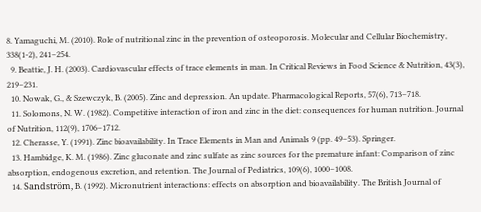8. Yamaguchi, M. (2010). Role of nutritional zinc in the prevention of osteoporosis. Molecular and Cellular Biochemistry, 338(1-2), 241–254.
  9. Beattie, J. H. (2003). Cardiovascular effects of trace elements in man. In Critical Reviews in Food Science & Nutrition, 43(3), 219–231.
  10. Nowak, G., & Szewczyk, B. (2005). Zinc and depression. An update. Pharmacological Reports, 57(6), 713–718.
  11. Solomons, N. W. (1982). Competitive interaction of iron and zinc in the diet: consequences for human nutrition. Journal of Nutrition, 112(9), 1706–1712.
  12. Cherasse, Y. (1991). Zinc bioavailability. In Trace Elements in Man and Animals 9 (pp. 49–53). Springer.
  13. Hambidge, K. M. (1986). Zinc gluconate and zinc sulfate as zinc sources for the premature infant: Comparison of zinc absorption, endogenous excretion, and retention. The Journal of Pediatrics, 109(6), 1000–1008.
  14. Sandström, B. (1992). Micronutrient interactions: effects on absorption and bioavailability. The British Journal of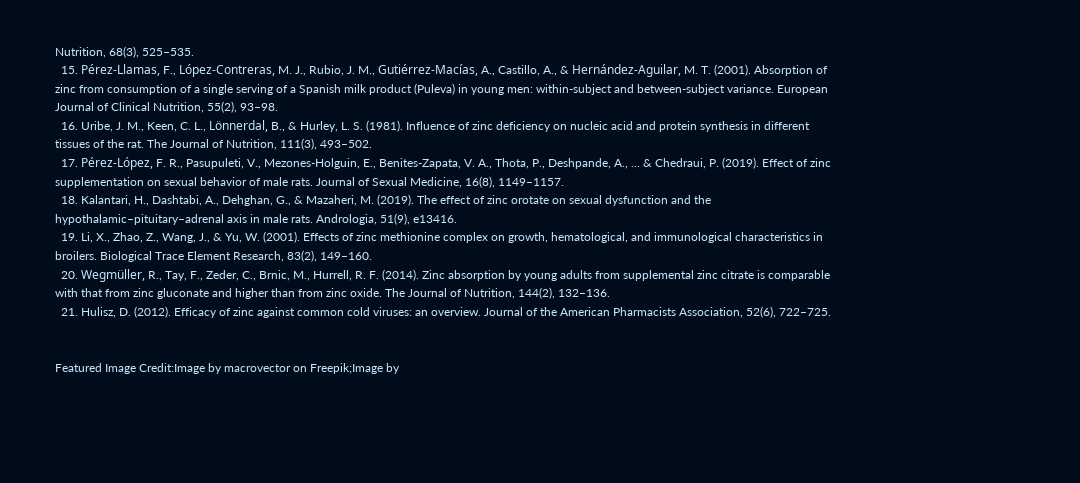Nutrition, 68(3), 525–535.
  15. Pérez-Llamas, F., López-Contreras, M. J., Rubio, J. M., Gutiérrez-Macías, A., Castillo, A., & Hernández-Aguilar, M. T. (2001). Absorption of zinc from consumption of a single serving of a Spanish milk product (Puleva) in young men: within-subject and between-subject variance. European Journal of Clinical Nutrition, 55(2), 93–98.
  16. Uribe, J. M., Keen, C. L., Lönnerdal, B., & Hurley, L. S. (1981). Influence of zinc deficiency on nucleic acid and protein synthesis in different tissues of the rat. The Journal of Nutrition, 111(3), 493–502.
  17. Pérez-López, F. R., Pasupuleti, V., Mezones-Holguin, E., Benites-Zapata, V. A., Thota, P., Deshpande, A., … & Chedraui, P. (2019). Effect of zinc supplementation on sexual behavior of male rats. Journal of Sexual Medicine, 16(8), 1149–1157.
  18. Kalantari, H., Dashtabi, A., Dehghan, G., & Mazaheri, M. (2019). The effect of zinc orotate on sexual dysfunction and the hypothalamic–pituitary–adrenal axis in male rats. Andrologia, 51(9), e13416.
  19. Li, X., Zhao, Z., Wang, J., & Yu, W. (2001). Effects of zinc methionine complex on growth, hematological, and immunological characteristics in broilers. Biological Trace Element Research, 83(2), 149–160.
  20. Wegmüller, R., Tay, F., Zeder, C., Brnic, M., Hurrell, R. F. (2014). Zinc absorption by young adults from supplemental zinc citrate is comparable with that from zinc gluconate and higher than from zinc oxide. The Journal of Nutrition, 144(2), 132–136.
  21. Hulisz, D. (2012). Efficacy of zinc against common cold viruses: an overview. Journal of the American Pharmacists Association, 52(6), 722–725.


Featured Image Credit:Image by macrovector on Freepik;Image by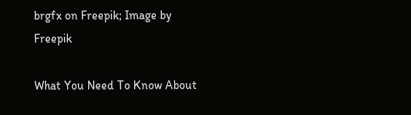brgfx on Freepik; Image by Freepik

What You Need To Know About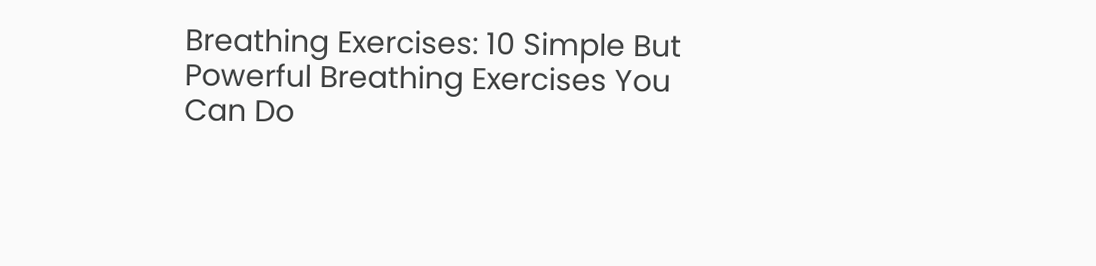Breathing Exercises: 10 Simple But Powerful Breathing Exercises You Can Do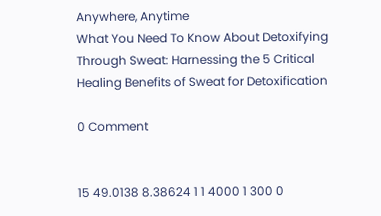Anywhere, Anytime
What You Need To Know About Detoxifying Through Sweat: Harnessing the 5 Critical Healing Benefits of Sweat for Detoxification

0 Comment


15 49.0138 8.38624 1 1 4000 1 300 0